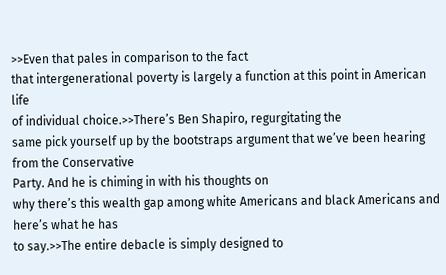>>Even that pales in comparison to the fact
that intergenerational poverty is largely a function at this point in American life
of individual choice.>>There’s Ben Shapiro, regurgitating the
same pick yourself up by the bootstraps argument that we’ve been hearing from the Conservative
Party. And he is chiming in with his thoughts on
why there’s this wealth gap among white Americans and black Americans and here’s what he has
to say.>>The entire debacle is simply designed to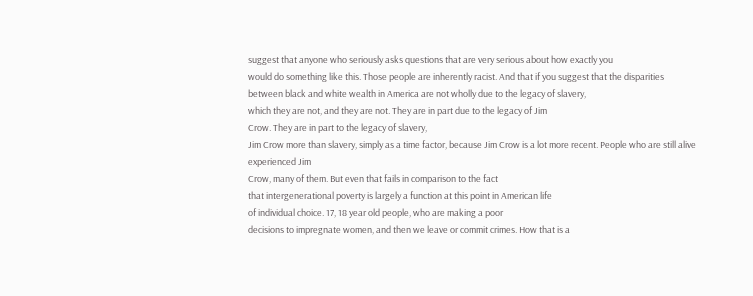suggest that anyone who seriously asks questions that are very serious about how exactly you
would do something like this. Those people are inherently racist. And that if you suggest that the disparities
between black and white wealth in America are not wholly due to the legacy of slavery,
which they are not, and they are not. They are in part due to the legacy of Jim
Crow. They are in part to the legacy of slavery,
Jim Crow more than slavery, simply as a time factor, because Jim Crow is a lot more recent. People who are still alive experienced Jim
Crow, many of them. But even that fails in comparison to the fact
that intergenerational poverty is largely a function at this point in American life
of individual choice. 17, 18 year old people, who are making a poor
decisions to impregnate women, and then we leave or commit crimes. How that is a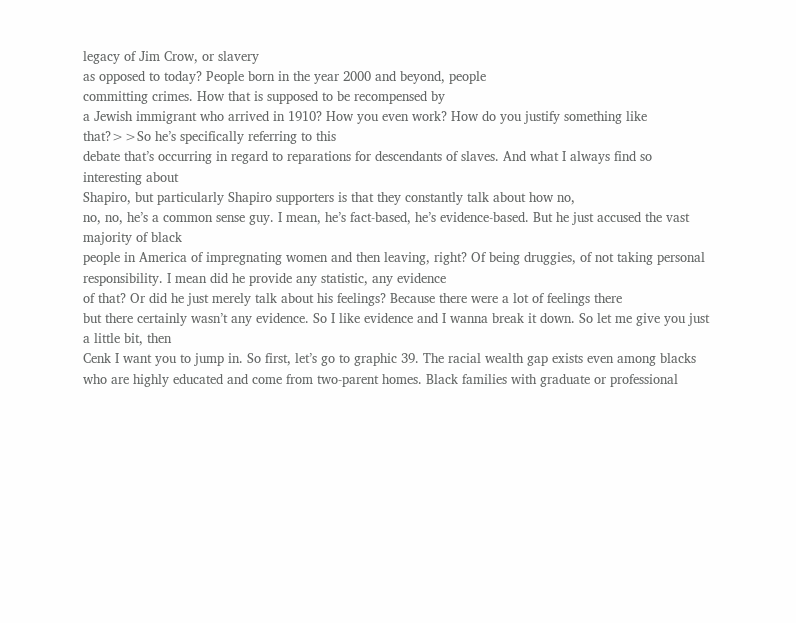legacy of Jim Crow, or slavery
as opposed to today? People born in the year 2000 and beyond, people
committing crimes. How that is supposed to be recompensed by
a Jewish immigrant who arrived in 1910? How you even work? How do you justify something like that?>>So he’s specifically referring to this
debate that’s occurring in regard to reparations for descendants of slaves. And what I always find so interesting about
Shapiro, but particularly Shapiro supporters is that they constantly talk about how no,
no, no, he’s a common sense guy. I mean, he’s fact-based, he’s evidence-based. But he just accused the vast majority of black
people in America of impregnating women and then leaving, right? Of being druggies, of not taking personal
responsibility. I mean did he provide any statistic, any evidence
of that? Or did he just merely talk about his feelings? Because there were a lot of feelings there
but there certainly wasn’t any evidence. So I like evidence and I wanna break it down. So let me give you just a little bit, then
Cenk I want you to jump in. So first, let’s go to graphic 39. The racial wealth gap exists even among blacks
who are highly educated and come from two-parent homes. Black families with graduate or professional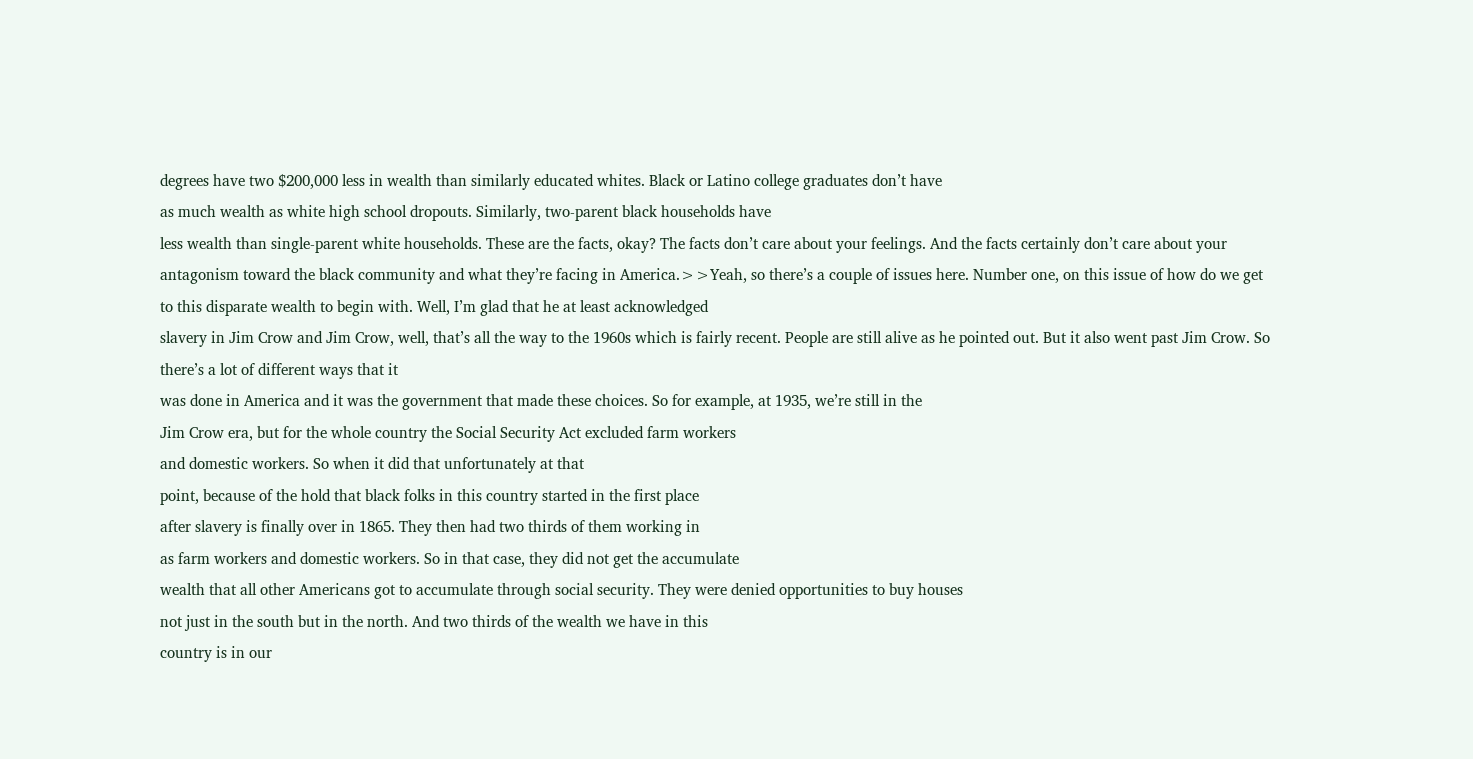degrees have two $200,000 less in wealth than similarly educated whites. Black or Latino college graduates don’t have
as much wealth as white high school dropouts. Similarly, two-parent black households have
less wealth than single-parent white households. These are the facts, okay? The facts don’t care about your feelings. And the facts certainly don’t care about your
antagonism toward the black community and what they’re facing in America.>>Yeah, so there’s a couple of issues here. Number one, on this issue of how do we get
to this disparate wealth to begin with. Well, I’m glad that he at least acknowledged
slavery in Jim Crow and Jim Crow, well, that’s all the way to the 1960s which is fairly recent. People are still alive as he pointed out. But it also went past Jim Crow. So there’s a lot of different ways that it
was done in America and it was the government that made these choices. So for example, at 1935, we’re still in the
Jim Crow era, but for the whole country the Social Security Act excluded farm workers
and domestic workers. So when it did that unfortunately at that
point, because of the hold that black folks in this country started in the first place
after slavery is finally over in 1865. They then had two thirds of them working in
as farm workers and domestic workers. So in that case, they did not get the accumulate
wealth that all other Americans got to accumulate through social security. They were denied opportunities to buy houses
not just in the south but in the north. And two thirds of the wealth we have in this
country is in our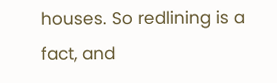houses. So redlining is a fact, and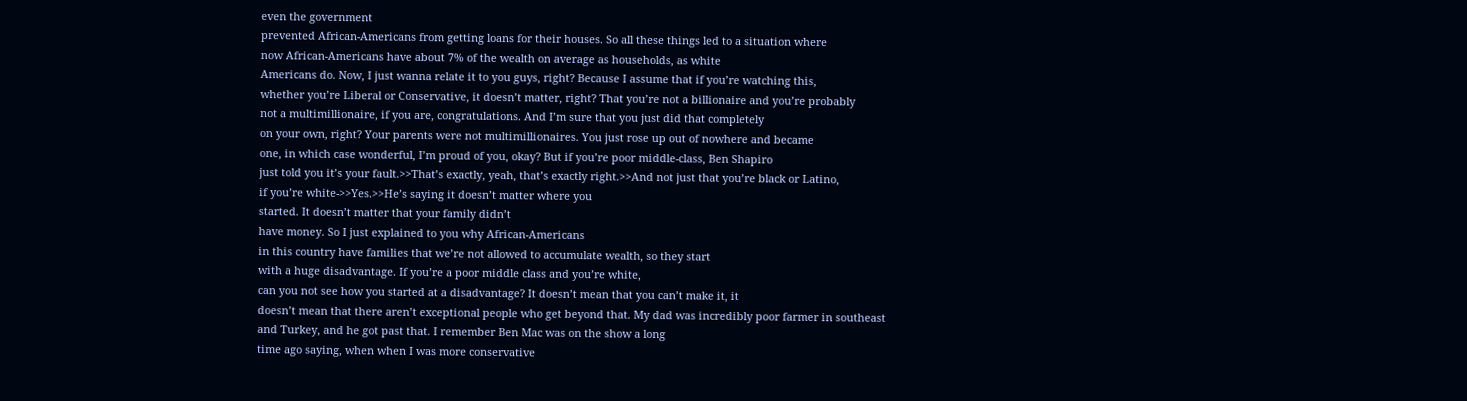even the government
prevented African-Americans from getting loans for their houses. So all these things led to a situation where
now African-Americans have about 7% of the wealth on average as households, as white
Americans do. Now, I just wanna relate it to you guys, right? Because I assume that if you’re watching this,
whether you’re Liberal or Conservative, it doesn’t matter, right? That you’re not a billionaire and you’re probably
not a multimillionaire, if you are, congratulations. And I’m sure that you just did that completely
on your own, right? Your parents were not multimillionaires. You just rose up out of nowhere and became
one, in which case wonderful, I’m proud of you, okay? But if you’re poor middle-class, Ben Shapiro
just told you it’s your fault.>>That’s exactly, yeah, that’s exactly right.>>And not just that you’re black or Latino,
if you’re white->>Yes.>>He’s saying it doesn’t matter where you
started. It doesn’t matter that your family didn’t
have money. So I just explained to you why African-Americans
in this country have families that we’re not allowed to accumulate wealth, so they start
with a huge disadvantage. If you’re a poor middle class and you’re white,
can you not see how you started at a disadvantage? It doesn’t mean that you can’t make it, it
doesn’t mean that there aren’t exceptional people who get beyond that. My dad was incredibly poor farmer in southeast
and Turkey, and he got past that. I remember Ben Mac was on the show a long
time ago saying, when when I was more conservative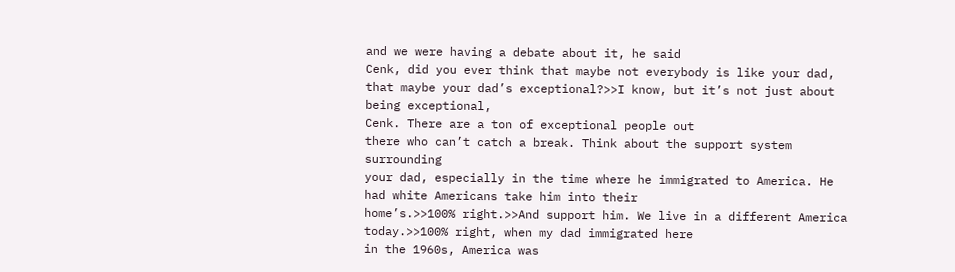and we were having a debate about it, he said
Cenk, did you ever think that maybe not everybody is like your dad, that maybe your dad’s exceptional?>>I know, but it’s not just about being exceptional,
Cenk. There are a ton of exceptional people out
there who can’t catch a break. Think about the support system surrounding
your dad, especially in the time where he immigrated to America. He had white Americans take him into their
home’s.>>100% right.>>And support him. We live in a different America today.>>100% right, when my dad immigrated here
in the 1960s, America was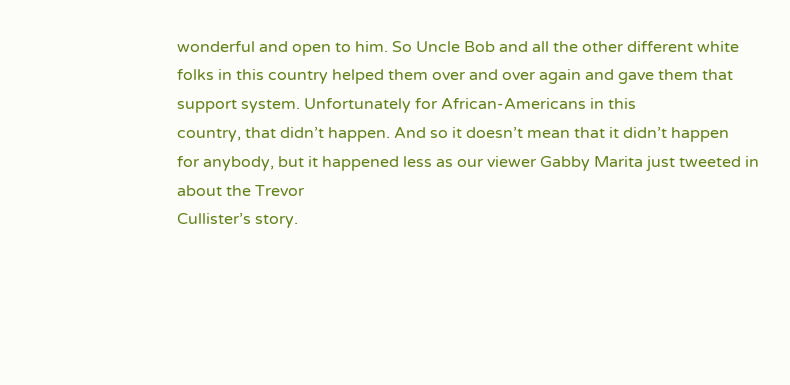wonderful and open to him. So Uncle Bob and all the other different white
folks in this country helped them over and over again and gave them that support system. Unfortunately for African-Americans in this
country, that didn’t happen. And so it doesn’t mean that it didn’t happen
for anybody, but it happened less as our viewer Gabby Marita just tweeted in about the Trevor
Cullister’s story.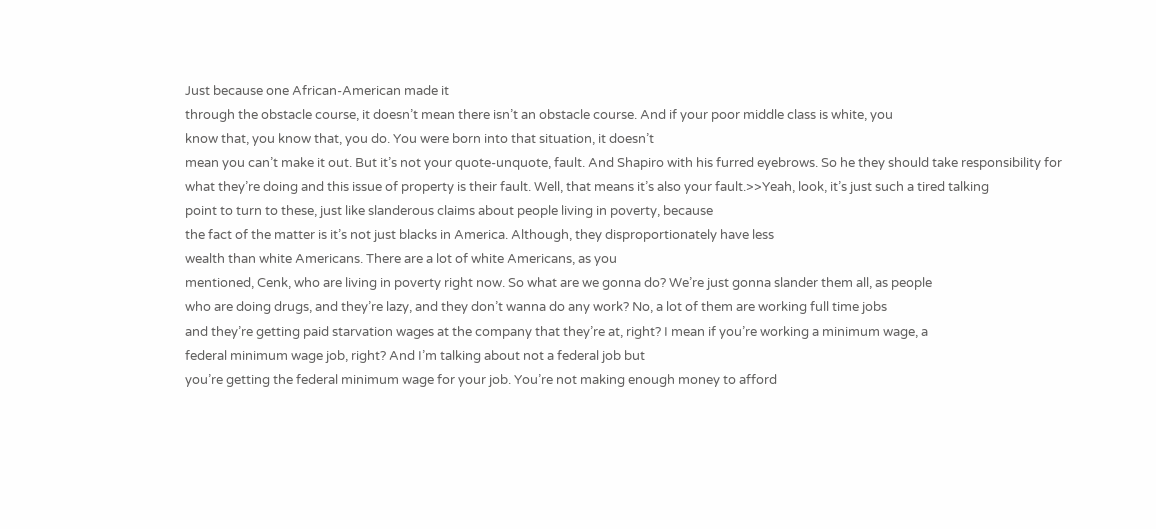Just because one African-American made it
through the obstacle course, it doesn’t mean there isn’t an obstacle course. And if your poor middle class is white, you
know that, you know that, you do. You were born into that situation, it doesn’t
mean you can’t make it out. But it’s not your quote-unquote, fault. And Shapiro with his furred eyebrows. So he they should take responsibility for
what they’re doing and this issue of property is their fault. Well, that means it’s also your fault.>>Yeah, look, it’s just such a tired talking
point to turn to these, just like slanderous claims about people living in poverty, because
the fact of the matter is it’s not just blacks in America. Although, they disproportionately have less
wealth than white Americans. There are a lot of white Americans, as you
mentioned, Cenk, who are living in poverty right now. So what are we gonna do? We’re just gonna slander them all, as people
who are doing drugs, and they’re lazy, and they don’t wanna do any work? No, a lot of them are working full time jobs
and they’re getting paid starvation wages at the company that they’re at, right? I mean if you’re working a minimum wage, a
federal minimum wage job, right? And I’m talking about not a federal job but
you’re getting the federal minimum wage for your job. You’re not making enough money to afford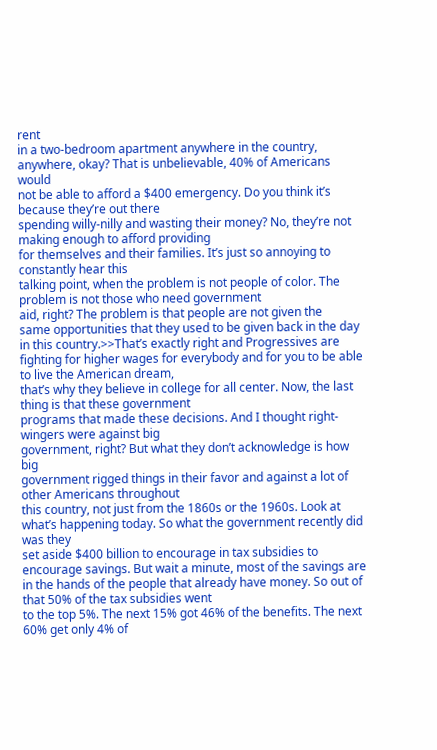rent
in a two-bedroom apartment anywhere in the country, anywhere, okay? That is unbelievable, 40% of Americans would
not be able to afford a $400 emergency. Do you think it’s because they’re out there
spending willy-nilly and wasting their money? No, they’re not making enough to afford providing
for themselves and their families. It’s just so annoying to constantly hear this
talking point, when the problem is not people of color. The problem is not those who need government
aid, right? The problem is that people are not given the
same opportunities that they used to be given back in the day in this country.>>That’s exactly right and Progressives are
fighting for higher wages for everybody and for you to be able to live the American dream,
that’s why they believe in college for all center. Now, the last thing is that these government
programs that made these decisions. And I thought right-wingers were against big
government, right? But what they don’t acknowledge is how big
government rigged things in their favor and against a lot of other Americans throughout
this country, not just from the 1860s or the 1960s. Look at what’s happening today. So what the government recently did was they
set aside $400 billion to encourage in tax subsidies to encourage savings. But wait a minute, most of the savings are
in the hands of the people that already have money. So out of that 50% of the tax subsidies went
to the top 5%. The next 15% got 46% of the benefits. The next 60% get only 4% of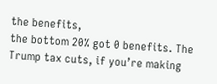the benefits,
the bottom 20% got 0 benefits. The Trump tax cuts, if you’re making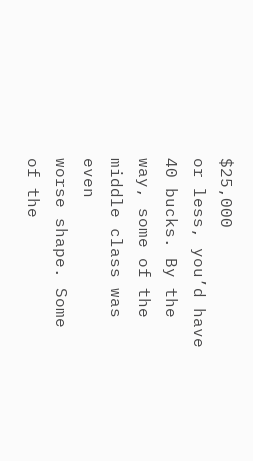$25,000
or less, you’d have 40 bucks. By the way, some of the middle class was even
worse shape. Some of the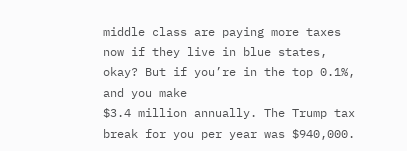middle class are paying more taxes
now if they live in blue states, okay? But if you’re in the top 0.1%, and you make
$3.4 million annually. The Trump tax break for you per year was $940,000.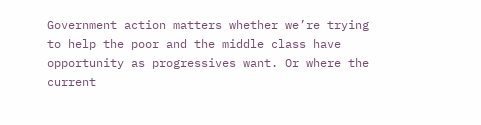Government action matters whether we’re trying
to help the poor and the middle class have opportunity as progressives want. Or where the current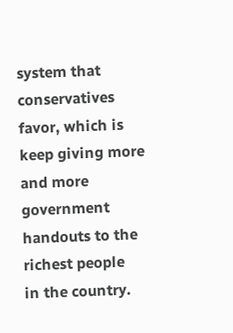system that conservatives
favor, which is keep giving more and more government handouts to the richest people
in the country.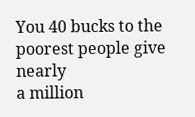You 40 bucks to the poorest people give nearly
a million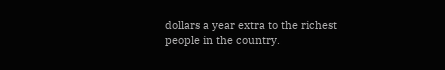dollars a year extra to the richest people in the country.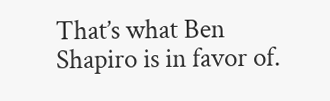That’s what Ben Shapiro is in favor of.